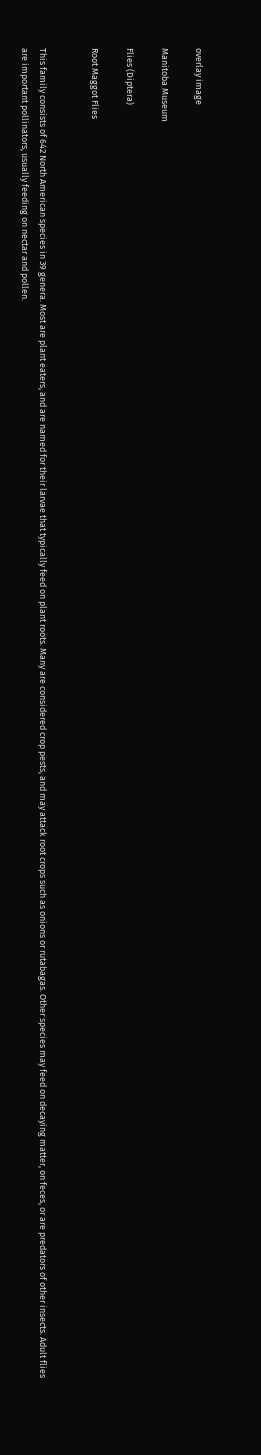overlay image

Manitoba Museum

Flies (Diptera)

Root Maggot Flies


This family consists of 642 North American species in 39 genera. Most are plant eaters, and are named for their larvae that typically feed on plant roots. Many are considered crop pests, and may attack root crops such as onions or rutabagas. Other species may feed on decaying matter, on feces, or are predators of other insects. Adult flies are important pollinators, usually feeding on nectar and pollen.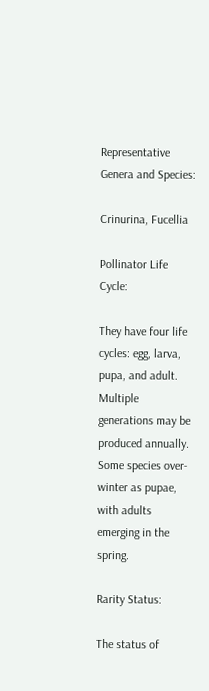Representative Genera and Species:

Crinurina, Fucellia

Pollinator Life Cycle:

They have four life cycles: egg, larva, pupa, and adult. Multiple generations may be produced annually. Some species over-winter as pupae, with adults emerging in the spring.

Rarity Status:

The status of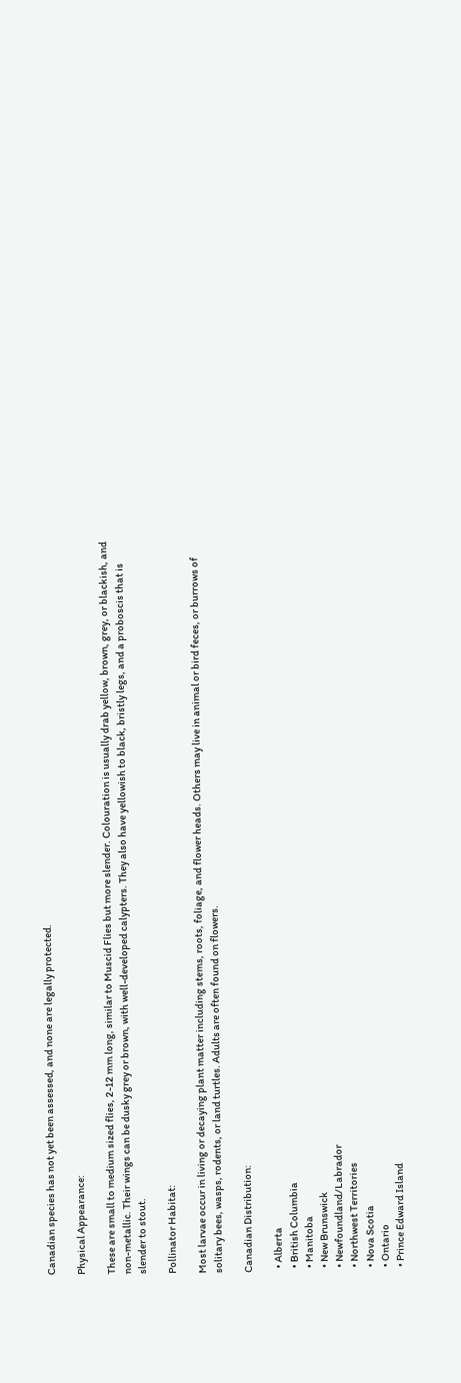Canadian species has not yet been assessed, and none are legally protected.

Physical Appearance:

These are small to medium sized flies, 2-12 mm long, similar to Muscid Flies but more slender. Colouration is usually drab yellow, brown, grey, or blackish, and non-metallic. Their wings can be dusky grey or brown, with well-developed calypters. They also have yellowish to black, bristly legs, and a proboscis that is slender to stout.

Pollinator Habitat:

Most larvae occur in living or decaying plant matter including stems, roots, foliage, and flower heads. Others may live in animal or bird feces, or burrows of solitary bees, wasps, rodents, or land turtles. Adults are often found on flowers.

Canadian Distribution:

  • Alberta
  • British Columbia
  • Manitoba
  • New Brunswick
  • Newfoundland/Labrador
  • Northwest Territories
  • Nova Scotia
  • Ontario
  • Prince Edward Island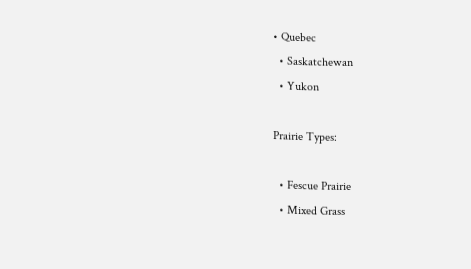• Quebec
  • Saskatchewan
  • Yukon

Prairie Types:

  • Fescue Prairie
  • Mixed Grass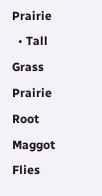Prairie
  • Tall Grass Prairie
Root Maggot Flies